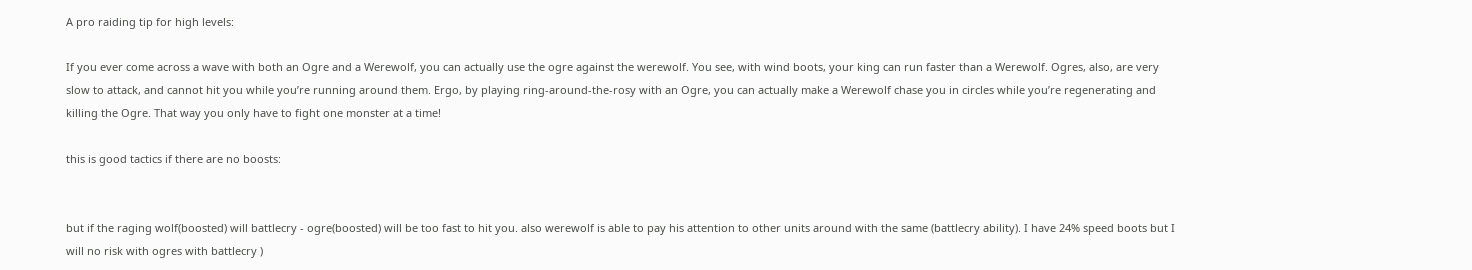A pro raiding tip for high levels:

If you ever come across a wave with both an Ogre and a Werewolf, you can actually use the ogre against the werewolf. You see, with wind boots, your king can run faster than a Werewolf. Ogres, also, are very slow to attack, and cannot hit you while you’re running around them. Ergo, by playing ring-around-the-rosy with an Ogre, you can actually make a Werewolf chase you in circles while you’re regenerating and killing the Ogre. That way you only have to fight one monster at a time!

this is good tactics if there are no boosts:


but if the raging wolf(boosted) will battlecry - ogre(boosted) will be too fast to hit you. also werewolf is able to pay his attention to other units around with the same (battlecry ability). I have 24% speed boots but I will no risk with ogres with battlecry )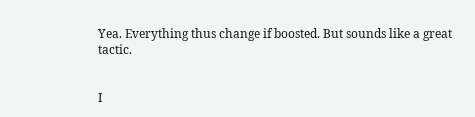Yea. Everything thus change if boosted. But sounds like a great tactic.


I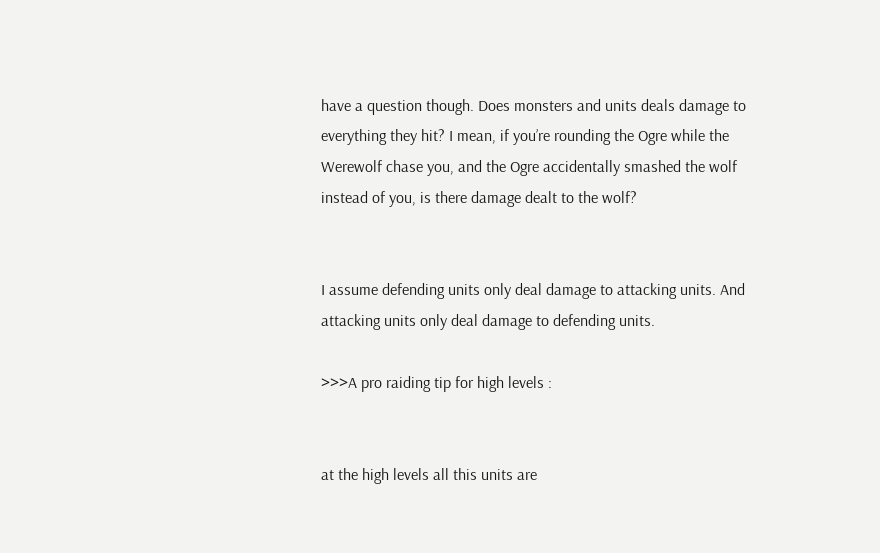have a question though. Does monsters and units deals damage to everything they hit? I mean, if you’re rounding the Ogre while the Werewolf chase you, and the Ogre accidentally smashed the wolf instead of you, is there damage dealt to the wolf?


I assume defending units only deal damage to attacking units. And attacking units only deal damage to defending units.

>>>A pro raiding tip for high levels :


at the high levels all this units are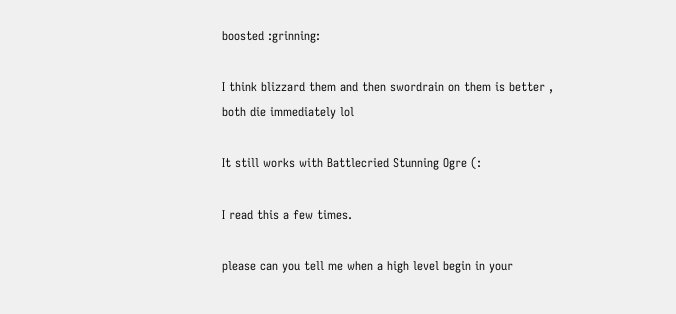boosted :grinning:

I think blizzard them and then swordrain on them is better , both die immediately lol

It still works with Battlecried Stunning Ogre (:

I read this a few times.

please can you tell me when a high level begin in your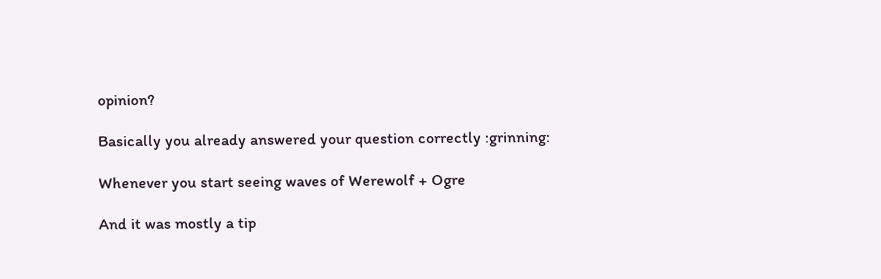opinion?

Basically you already answered your question correctly :grinning:

Whenever you start seeing waves of Werewolf + Ogre

And it was mostly a tip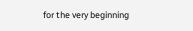for the very beginning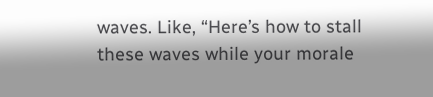waves. Like, “Here’s how to stall these waves while your morale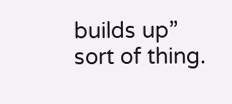builds up” sort of thing.